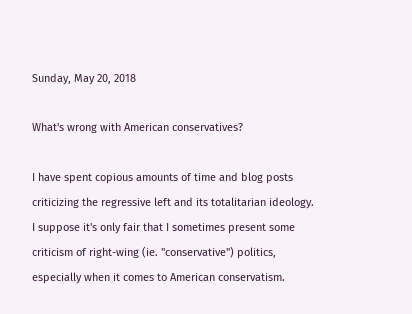Sunday, May 20, 2018

What's wrong with American conservatives?

I have spent copious amounts of time and blog posts criticizing the regressive left and its totalitarian ideology. I suppose it's only fair that I sometimes present some criticism of right-wing (ie. "conservative") politics, especially when it comes to American conservatism.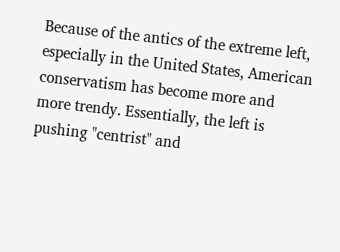Because of the antics of the extreme left, especially in the United States, American conservatism has become more and more trendy. Essentially, the left is pushing "centrist" and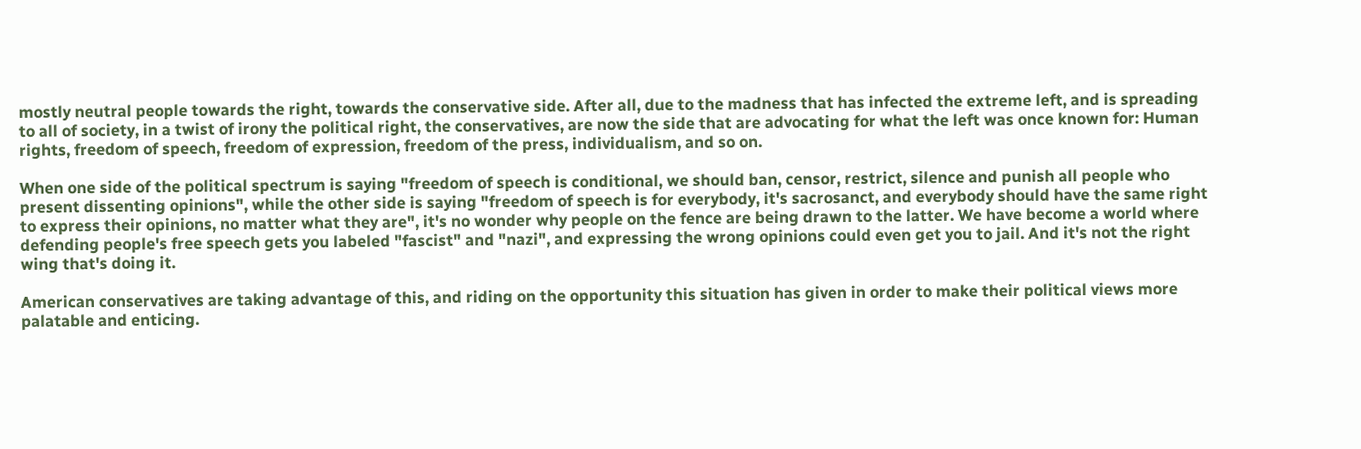mostly neutral people towards the right, towards the conservative side. After all, due to the madness that has infected the extreme left, and is spreading to all of society, in a twist of irony the political right, the conservatives, are now the side that are advocating for what the left was once known for: Human rights, freedom of speech, freedom of expression, freedom of the press, individualism, and so on.

When one side of the political spectrum is saying "freedom of speech is conditional, we should ban, censor, restrict, silence and punish all people who present dissenting opinions", while the other side is saying "freedom of speech is for everybody, it's sacrosanct, and everybody should have the same right to express their opinions, no matter what they are", it's no wonder why people on the fence are being drawn to the latter. We have become a world where defending people's free speech gets you labeled "fascist" and "nazi", and expressing the wrong opinions could even get you to jail. And it's not the right wing that's doing it.

American conservatives are taking advantage of this, and riding on the opportunity this situation has given in order to make their political views more palatable and enticing.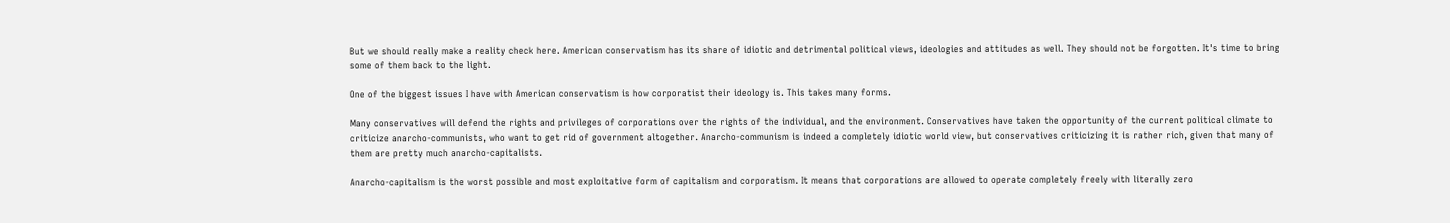But we should really make a reality check here. American conservatism has its share of idiotic and detrimental political views, ideologies and attitudes as well. They should not be forgotten. It's time to bring some of them back to the light.

One of the biggest issues I have with American conservatism is how corporatist their ideology is. This takes many forms.

Many conservatives will defend the rights and privileges of corporations over the rights of the individual, and the environment. Conservatives have taken the opportunity of the current political climate to criticize anarcho-communists, who want to get rid of government altogether. Anarcho-communism is indeed a completely idiotic world view, but conservatives criticizing it is rather rich, given that many of them are pretty much anarcho-capitalists.

Anarcho-capitalism is the worst possible and most exploitative form of capitalism and corporatism. It means that corporations are allowed to operate completely freely with literally zero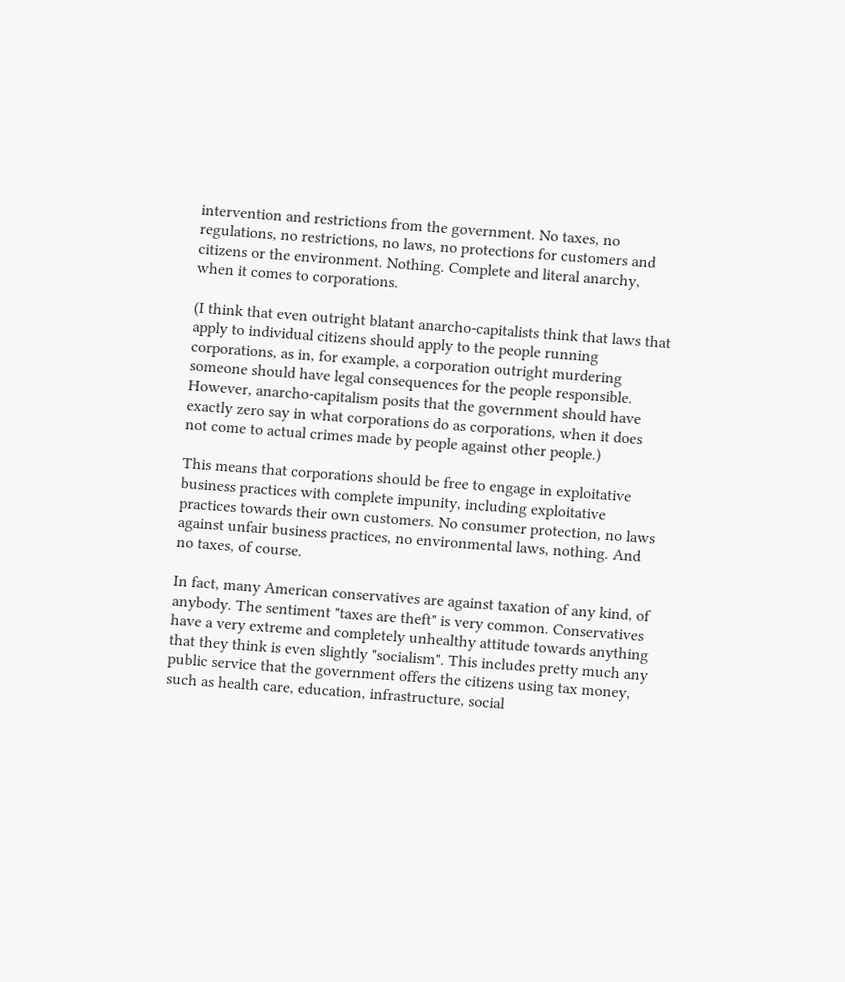intervention and restrictions from the government. No taxes, no regulations, no restrictions, no laws, no protections for customers and citizens or the environment. Nothing. Complete and literal anarchy, when it comes to corporations.

(I think that even outright blatant anarcho-capitalists think that laws that apply to individual citizens should apply to the people running corporations, as in, for example, a corporation outright murdering someone should have legal consequences for the people responsible. However, anarcho-capitalism posits that the government should have exactly zero say in what corporations do as corporations, when it does not come to actual crimes made by people against other people.)

This means that corporations should be free to engage in exploitative business practices with complete impunity, including exploitative practices towards their own customers. No consumer protection, no laws against unfair business practices, no environmental laws, nothing. And no taxes, of course.

In fact, many American conservatives are against taxation of any kind, of anybody. The sentiment "taxes are theft" is very common. Conservatives have a very extreme and completely unhealthy attitude towards anything that they think is even slightly "socialism". This includes pretty much any public service that the government offers the citizens using tax money, such as health care, education, infrastructure, social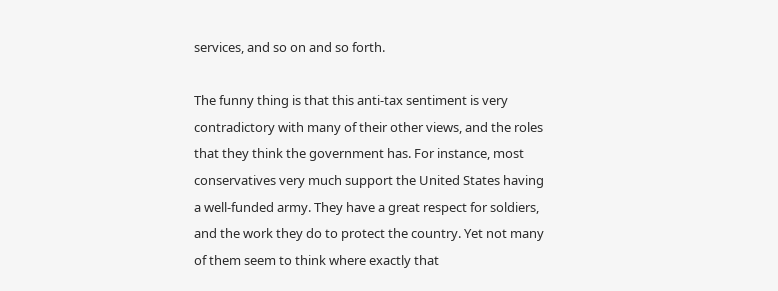services, and so on and so forth.

The funny thing is that this anti-tax sentiment is very contradictory with many of their other views, and the roles that they think the government has. For instance, most conservatives very much support the United States having a well-funded army. They have a great respect for soldiers, and the work they do to protect the country. Yet not many of them seem to think where exactly that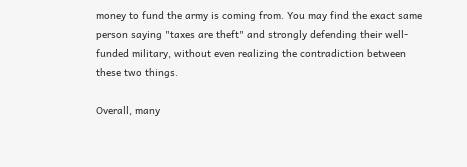money to fund the army is coming from. You may find the exact same person saying "taxes are theft" and strongly defending their well-funded military, without even realizing the contradiction between these two things.

Overall, many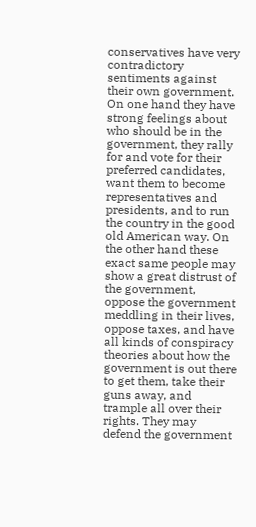conservatives have very contradictory sentiments against their own government. On one hand they have strong feelings about who should be in the government, they rally for and vote for their preferred candidates, want them to become representatives and presidents, and to run the country in the good old American way. On the other hand these exact same people may show a great distrust of the government, oppose the government meddling in their lives, oppose taxes, and have all kinds of conspiracy theories about how the government is out there to get them, take their guns away, and trample all over their rights. They may defend the government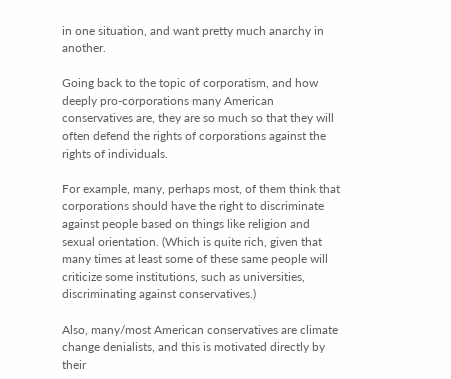in one situation, and want pretty much anarchy in another.

Going back to the topic of corporatism, and how deeply pro-corporations many American conservatives are, they are so much so that they will often defend the rights of corporations against the rights of individuals.

For example, many, perhaps most, of them think that corporations should have the right to discriminate against people based on things like religion and sexual orientation. (Which is quite rich, given that many times at least some of these same people will criticize some institutions, such as universities, discriminating against conservatives.)

Also, many/most American conservatives are climate change denialists, and this is motivated directly by their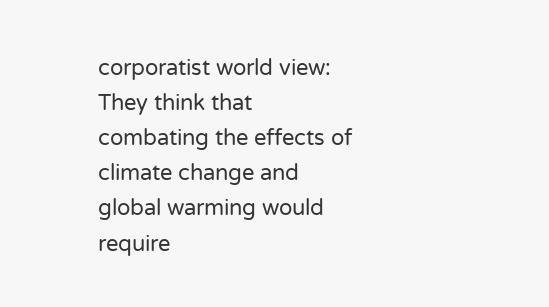corporatist world view: They think that combating the effects of climate change and global warming would require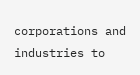corporations and industries to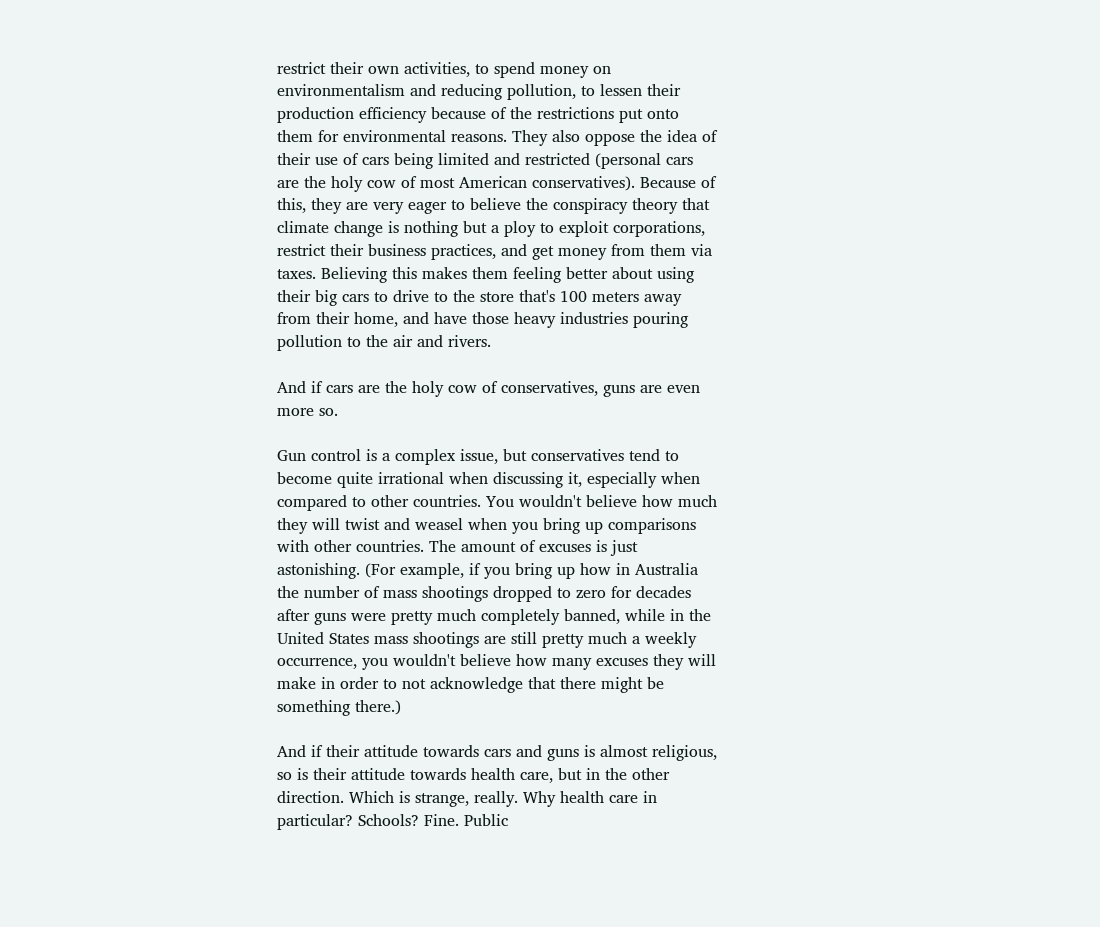restrict their own activities, to spend money on environmentalism and reducing pollution, to lessen their production efficiency because of the restrictions put onto them for environmental reasons. They also oppose the idea of their use of cars being limited and restricted (personal cars are the holy cow of most American conservatives). Because of this, they are very eager to believe the conspiracy theory that climate change is nothing but a ploy to exploit corporations, restrict their business practices, and get money from them via taxes. Believing this makes them feeling better about using their big cars to drive to the store that's 100 meters away from their home, and have those heavy industries pouring pollution to the air and rivers.

And if cars are the holy cow of conservatives, guns are even more so.

Gun control is a complex issue, but conservatives tend to become quite irrational when discussing it, especially when compared to other countries. You wouldn't believe how much they will twist and weasel when you bring up comparisons with other countries. The amount of excuses is just astonishing. (For example, if you bring up how in Australia the number of mass shootings dropped to zero for decades after guns were pretty much completely banned, while in the United States mass shootings are still pretty much a weekly occurrence, you wouldn't believe how many excuses they will make in order to not acknowledge that there might be something there.)

And if their attitude towards cars and guns is almost religious, so is their attitude towards health care, but in the other direction. Which is strange, really. Why health care in particular? Schools? Fine. Public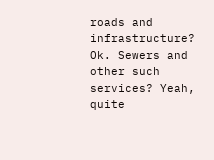roads and infrastructure? Ok. Sewers and other such services? Yeah, quite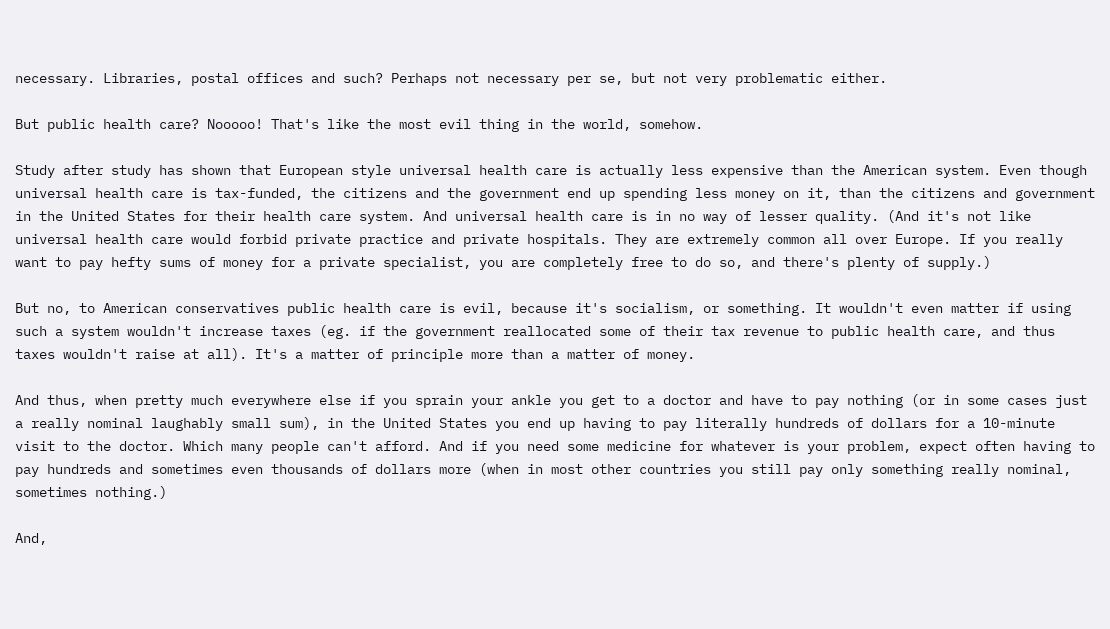necessary. Libraries, postal offices and such? Perhaps not necessary per se, but not very problematic either.

But public health care? Nooooo! That's like the most evil thing in the world, somehow.

Study after study has shown that European style universal health care is actually less expensive than the American system. Even though universal health care is tax-funded, the citizens and the government end up spending less money on it, than the citizens and government in the United States for their health care system. And universal health care is in no way of lesser quality. (And it's not like universal health care would forbid private practice and private hospitals. They are extremely common all over Europe. If you really want to pay hefty sums of money for a private specialist, you are completely free to do so, and there's plenty of supply.)

But no, to American conservatives public health care is evil, because it's socialism, or something. It wouldn't even matter if using such a system wouldn't increase taxes (eg. if the government reallocated some of their tax revenue to public health care, and thus taxes wouldn't raise at all). It's a matter of principle more than a matter of money.

And thus, when pretty much everywhere else if you sprain your ankle you get to a doctor and have to pay nothing (or in some cases just a really nominal laughably small sum), in the United States you end up having to pay literally hundreds of dollars for a 10-minute visit to the doctor. Which many people can't afford. And if you need some medicine for whatever is your problem, expect often having to pay hundreds and sometimes even thousands of dollars more (when in most other countries you still pay only something really nominal, sometimes nothing.)

And,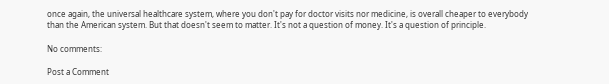once again, the universal healthcare system, where you don't pay for doctor visits nor medicine, is overall cheaper to everybody than the American system. But that doesn't seem to matter. It's not a question of money. It's a question of principle.

No comments:

Post a Comment